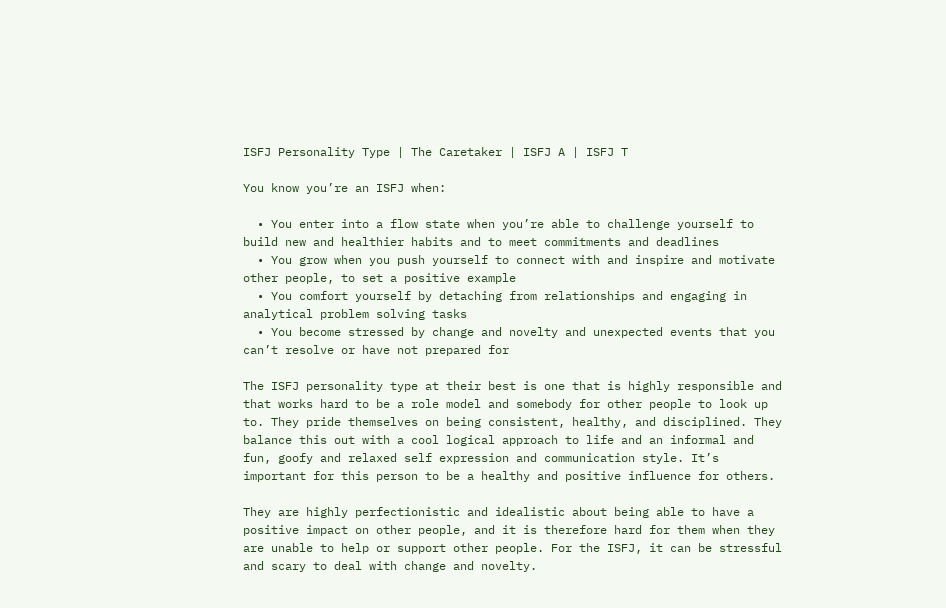ISFJ Personality Type | The Caretaker | ISFJ A | ISFJ T

You know you’re an ISFJ when:

  • You enter into a flow state when you’re able to challenge yourself to build new and healthier habits and to meet commitments and deadlines
  • You grow when you push yourself to connect with and inspire and motivate other people, to set a positive example
  • You comfort yourself by detaching from relationships and engaging in analytical problem solving tasks
  • You become stressed by change and novelty and unexpected events that you can’t resolve or have not prepared for

The ISFJ personality type at their best is one that is highly responsible and that works hard to be a role model and somebody for other people to look up to. They pride themselves on being consistent, healthy, and disciplined. They balance this out with a cool logical approach to life and an informal and fun, goofy and relaxed self expression and communication style. It’s important for this person to be a healthy and positive influence for others.

They are highly perfectionistic and idealistic about being able to have a positive impact on other people, and it is therefore hard for them when they are unable to help or support other people. For the ISFJ, it can be stressful and scary to deal with change and novelty.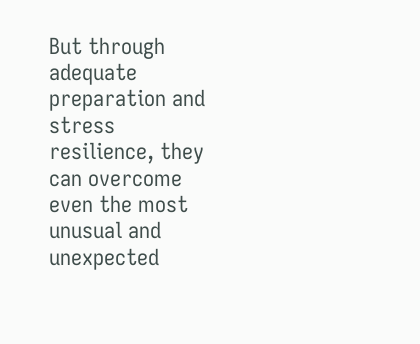But through adequate preparation and stress resilience, they can overcome even the most unusual and unexpected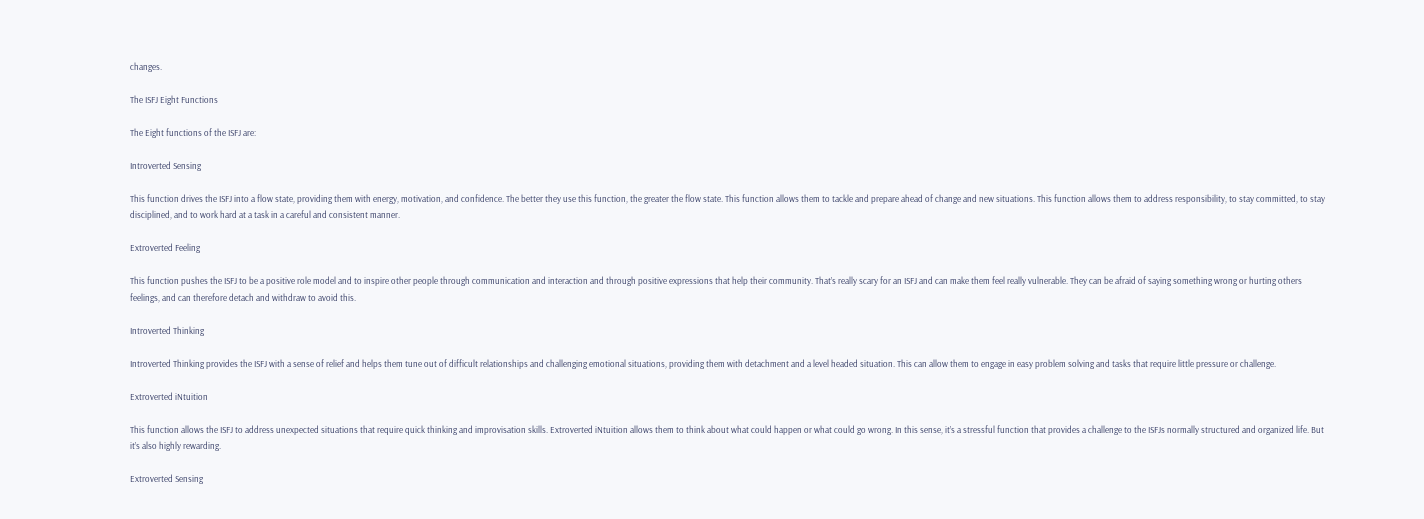changes.

The ISFJ Eight Functions

The Eight functions of the ISFJ are:

Introverted Sensing

This function drives the ISFJ into a flow state, providing them with energy, motivation, and confidence. The better they use this function, the greater the flow state. This function allows them to tackle and prepare ahead of change and new situations. This function allows them to address responsibility, to stay committed, to stay disciplined, and to work hard at a task in a careful and consistent manner.

Extroverted Feeling

This function pushes the ISFJ to be a positive role model and to inspire other people through communication and interaction and through positive expressions that help their community. That’s really scary for an ISFJ and can make them feel really vulnerable. They can be afraid of saying something wrong or hurting others feelings, and can therefore detach and withdraw to avoid this.

Introverted Thinking

Introverted Thinking provides the ISFJ with a sense of relief and helps them tune out of difficult relationships and challenging emotional situations, providing them with detachment and a level headed situation. This can allow them to engage in easy problem solving and tasks that require little pressure or challenge.

Extroverted iNtuition

This function allows the ISFJ to address unexpected situations that require quick thinking and improvisation skills. Extroverted iNtuition allows them to think about what could happen or what could go wrong. In this sense, it’s a stressful function that provides a challenge to the ISFJs normally structured and organized life. But it’s also highly rewarding.

Extroverted Sensing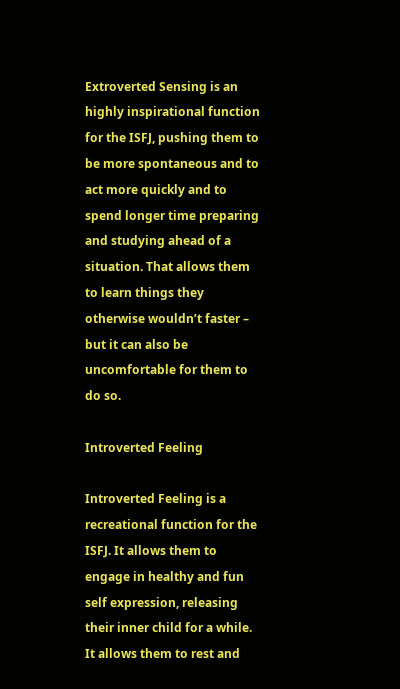Extroverted Sensing is an highly inspirational function for the ISFJ, pushing them to be more spontaneous and to act more quickly and to spend longer time preparing and studying ahead of a situation. That allows them to learn things they otherwise wouldn’t faster – but it can also be uncomfortable for them to do so.

Introverted Feeling

Introverted Feeling is a recreational function for the ISFJ. It allows them to engage in healthy and fun self expression, releasing their inner child for a while. It allows them to rest and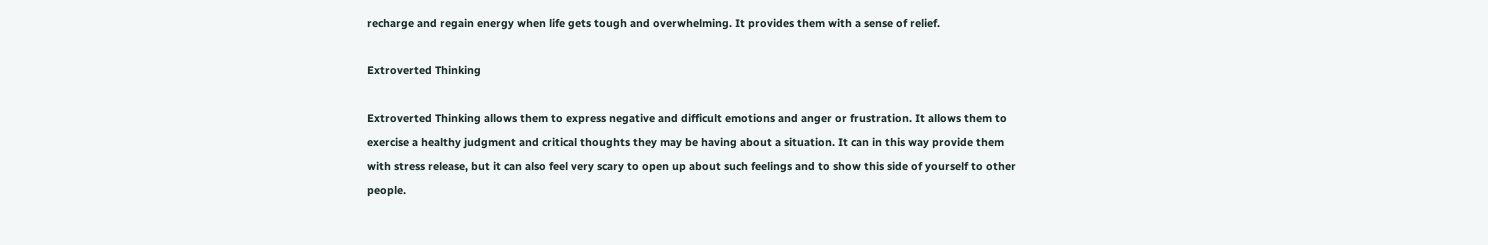recharge and regain energy when life gets tough and overwhelming. It provides them with a sense of relief.

Extroverted Thinking

Extroverted Thinking allows them to express negative and difficult emotions and anger or frustration. It allows them to exercise a healthy judgment and critical thoughts they may be having about a situation. It can in this way provide them with stress release, but it can also feel very scary to open up about such feelings and to show this side of yourself to other people.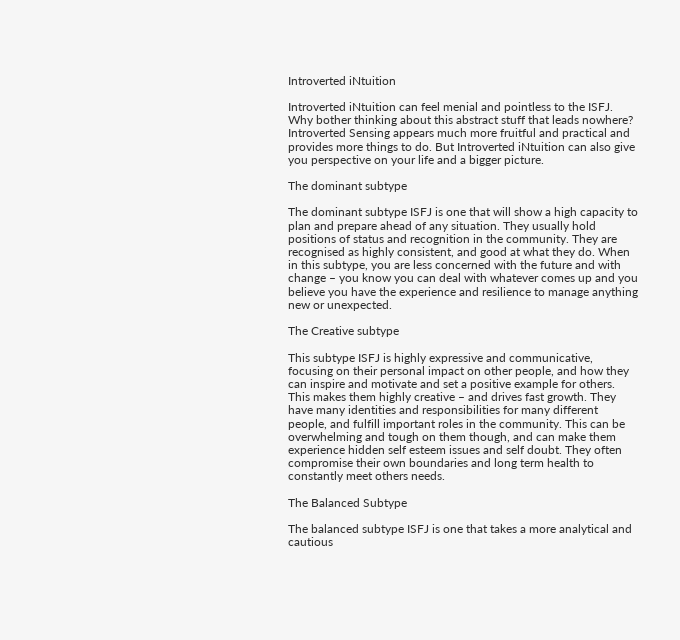Introverted iNtuition

Introverted iNtuition can feel menial and pointless to the ISFJ. Why bother thinking about this abstract stuff that leads nowhere? Introverted Sensing appears much more fruitful and practical and provides more things to do. But Introverted iNtuition can also give you perspective on your life and a bigger picture.

The dominant subtype

The dominant subtype ISFJ is one that will show a high capacity to plan and prepare ahead of any situation. They usually hold positions of status and recognition in the community. They are recognised as highly consistent, and good at what they do. When in this subtype, you are less concerned with the future and with change – you know you can deal with whatever comes up and you believe you have the experience and resilience to manage anything new or unexpected.

The Creative subtype

This subtype ISFJ is highly expressive and communicative, focusing on their personal impact on other people, and how they can inspire and motivate and set a positive example for others. This makes them highly creative – and drives fast growth. They have many identities and responsibilities for many different people, and fulfill important roles in the community. This can be overwhelming and tough on them though, and can make them experience hidden self esteem issues and self doubt. They often compromise their own boundaries and long term health to constantly meet others needs.

The Balanced Subtype

The balanced subtype ISFJ is one that takes a more analytical and cautious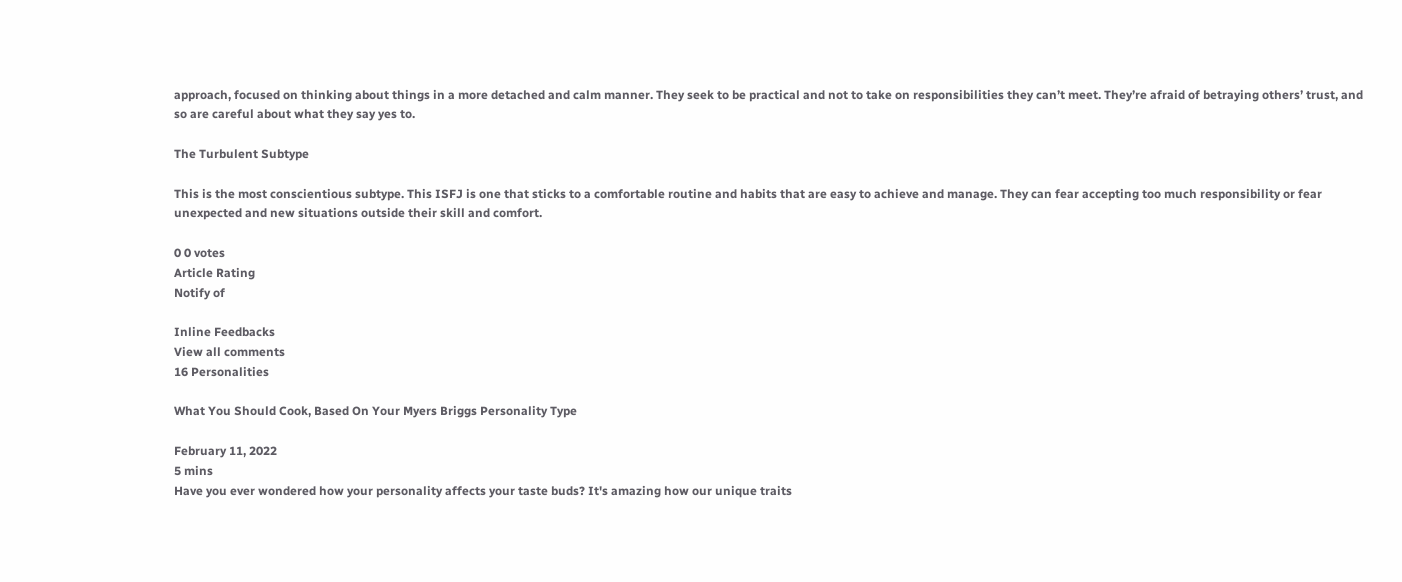approach, focused on thinking about things in a more detached and calm manner. They seek to be practical and not to take on responsibilities they can’t meet. They’re afraid of betraying others’ trust, and so are careful about what they say yes to.

The Turbulent Subtype

This is the most conscientious subtype. This ISFJ is one that sticks to a comfortable routine and habits that are easy to achieve and manage. They can fear accepting too much responsibility or fear unexpected and new situations outside their skill and comfort.

0 0 votes
Article Rating
Notify of

Inline Feedbacks
View all comments
16 Personalities

What You Should Cook, Based On Your Myers Briggs Personality Type

February 11, 2022
5 mins
Have you ever wondered how your personality affects your taste buds? It's amazing how our unique traits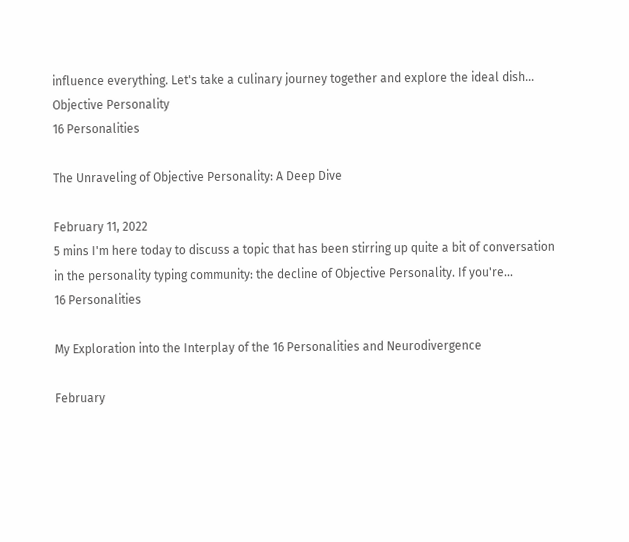influence everything. Let's take a culinary journey together and explore the ideal dish...
Objective Personality
16 Personalities

The Unraveling of Objective Personality: A Deep Dive

February 11, 2022
5 mins I'm here today to discuss a topic that has been stirring up quite a bit of conversation in the personality typing community: the decline of Objective Personality. If you're...
16 Personalities

My Exploration into the Interplay of the 16 Personalities and Neurodivergence

February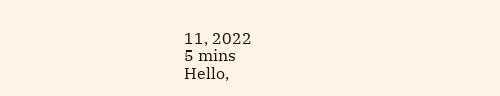11, 2022
5 mins
Hello,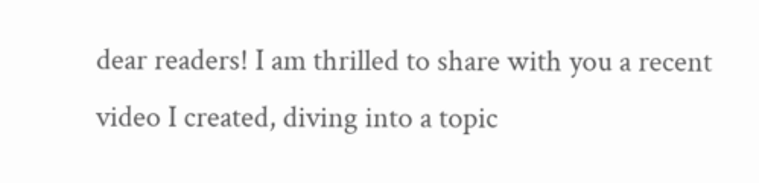dear readers! I am thrilled to share with you a recent video I created, diving into a topic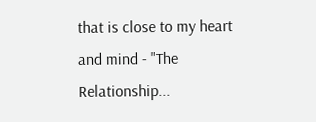that is close to my heart and mind - "The Relationship...